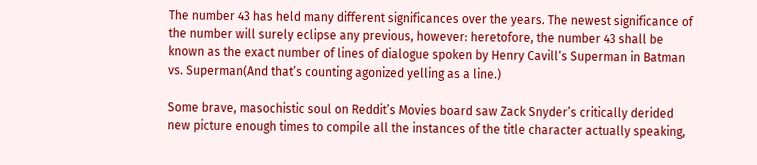The number 43 has held many different significances over the years. The newest significance of the number will surely eclipse any previous, however: heretofore, the number 43 shall be known as the exact number of lines of dialogue spoken by Henry Cavill‘s Superman in Batman vs. Superman(And that’s counting agonized yelling as a line.)

Some brave, masochistic soul on Reddit’s Movies board saw Zack Snyder’s critically derided new picture enough times to compile all the instances of the title character actually speaking,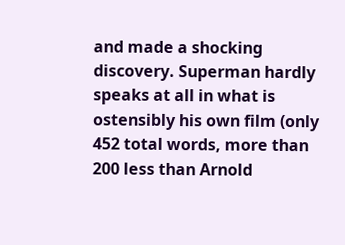and made a shocking discovery. Superman hardly speaks at all in what is ostensibly his own film (only 452 total words, more than 200 less than Arnold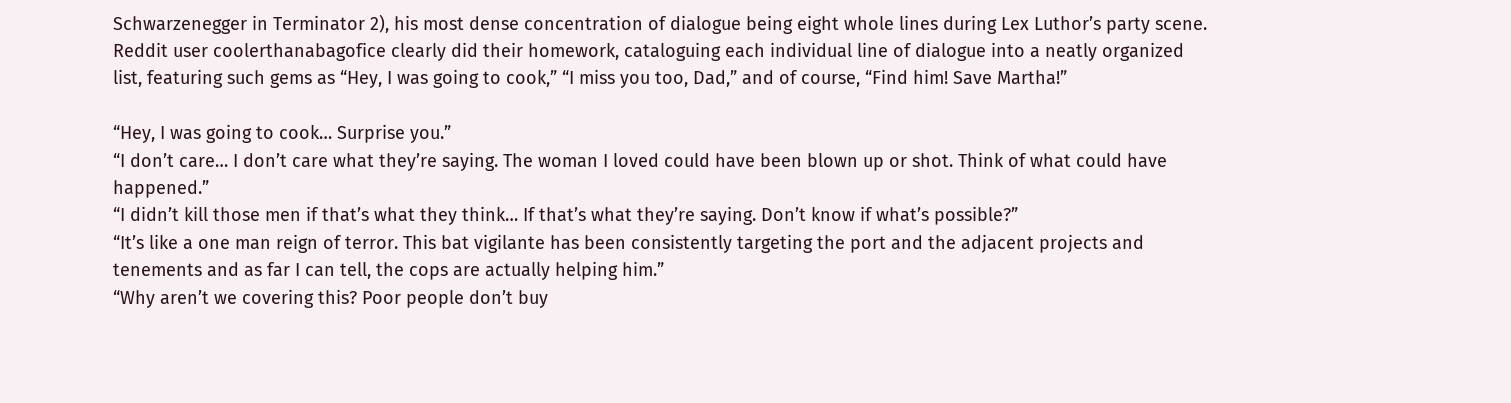Schwarzenegger in Terminator 2), his most dense concentration of dialogue being eight whole lines during Lex Luthor’s party scene. Reddit user coolerthanabagofice clearly did their homework, cataloguing each individual line of dialogue into a neatly organized list, featuring such gems as “Hey, I was going to cook,” “I miss you too, Dad,” and of course, “Find him! Save Martha!”

“Hey, I was going to cook… Surprise you.”
“I don’t care… I don’t care what they’re saying. The woman I loved could have been blown up or shot. Think of what could have happened.”
“I didn’t kill those men if that’s what they think… If that’s what they’re saying. Don’t know if what’s possible?”
“It’s like a one man reign of terror. This bat vigilante has been consistently targeting the port and the adjacent projects and tenements and as far I can tell, the cops are actually helping him.”
“Why aren’t we covering this? Poor people don’t buy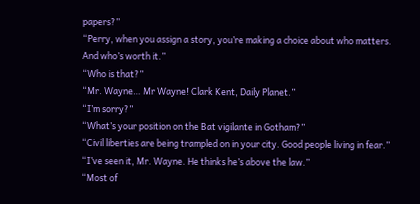papers?”
“Perry, when you assign a story, you’re making a choice about who matters. And who’s worth it.”
“Who is that?”
“Mr. Wayne… Mr Wayne! Clark Kent, Daily Planet.”
“I’m sorry?”
“What’s your position on the Bat vigilante in Gotham?”
“Civil liberties are being trampled on in your city. Good people living in fear.”
“I’ve seen it, Mr. Wayne. He thinks he’s above the law.”
“Most of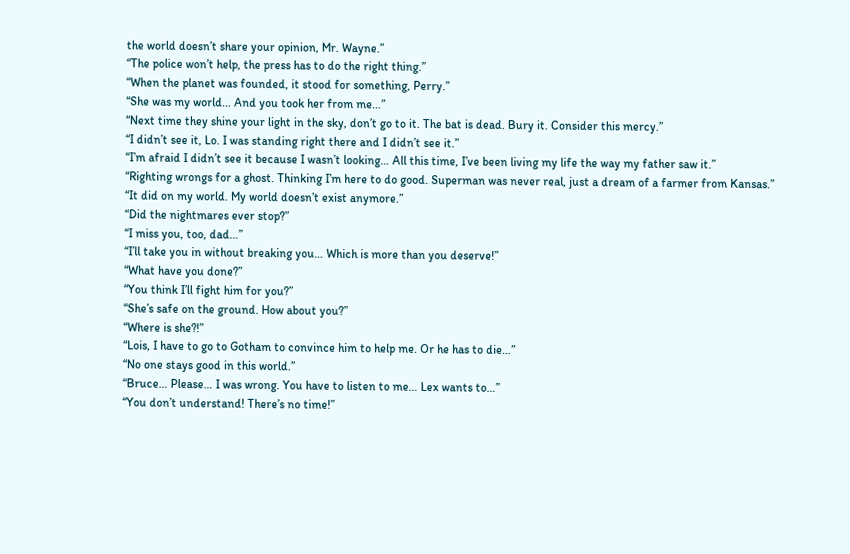the world doesn’t share your opinion, Mr. Wayne.”
“The police won’t help, the press has to do the right thing.”
“When the planet was founded, it stood for something, Perry.”
“She was my world… And you took her from me…”
“Next time they shine your light in the sky, don’t go to it. The bat is dead. Bury it. Consider this mercy.”
“I didn’t see it, Lo. I was standing right there and I didn’t see it.”
“I’m afraid I didn’t see it because I wasn’t looking… All this time, I’ve been living my life the way my father saw it.”
“Righting wrongs for a ghost. Thinking I’m here to do good. Superman was never real, just a dream of a farmer from Kansas.”
“It did on my world. My world doesn’t exist anymore.”
“Did the nightmares ever stop?”
“I miss you, too, dad…”
“I’ll take you in without breaking you… Which is more than you deserve!”
“What have you done?”
“You think I’ll fight him for you?”
“She’s safe on the ground. How about you?”
“Where is she?!”
“Lois, I have to go to Gotham to convince him to help me. Or he has to die…”
“No one stays good in this world.”
“Bruce… Please… I was wrong. You have to listen to me… Lex wants to…”
“You don’t understand! There’s no time!”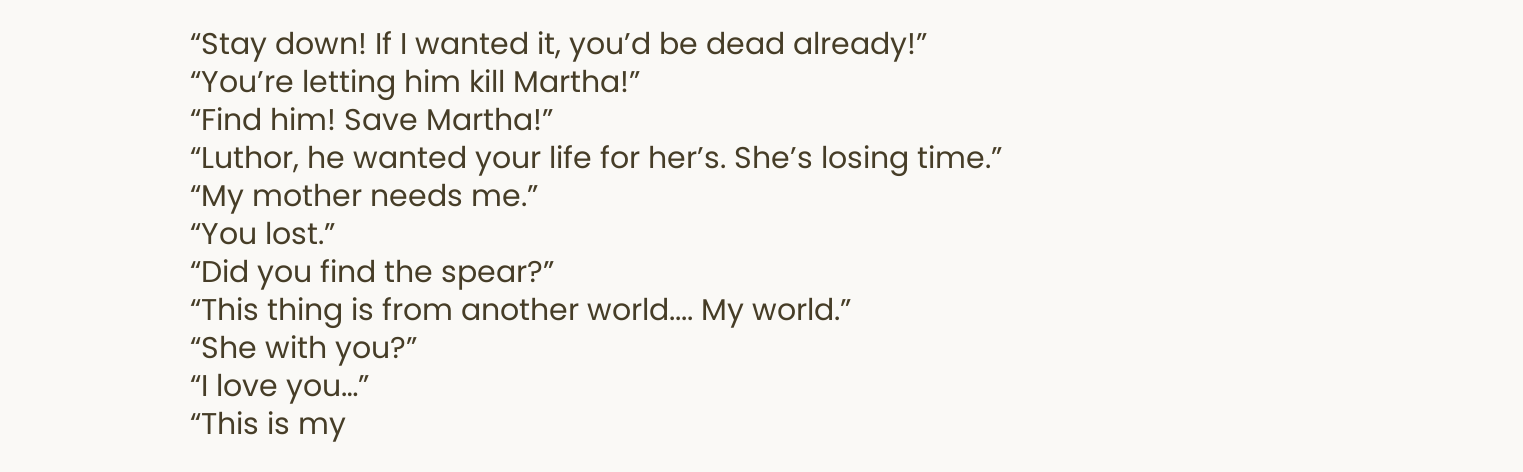“Stay down! If I wanted it, you’d be dead already!”
“You’re letting him kill Martha!”
“Find him! Save Martha!”
“Luthor, he wanted your life for her’s. She’s losing time.”
“My mother needs me.”
“You lost.”
“Did you find the spear?”
“This thing is from another world.... My world.”
“She with you?”
“I love you…”
“This is my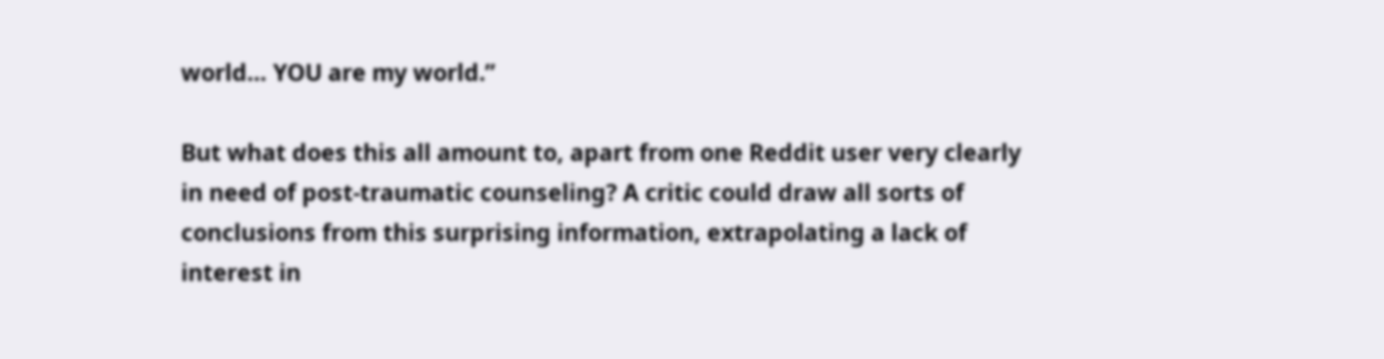world… YOU are my world.”

But what does this all amount to, apart from one Reddit user very clearly in need of post-traumatic counseling? A critic could draw all sorts of conclusions from this surprising information, extrapolating a lack of interest in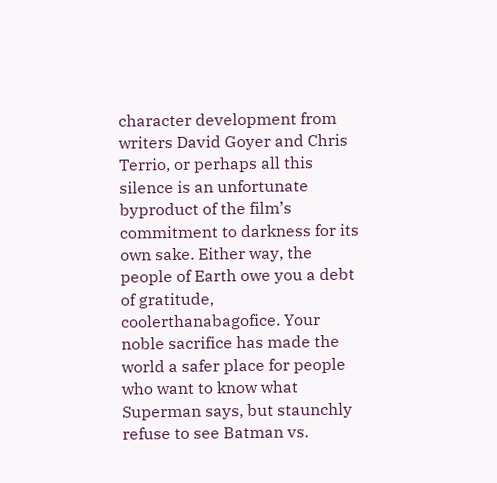character development from writers David Goyer and Chris Terrio, or perhaps all this silence is an unfortunate byproduct of the film’s commitment to darkness for its own sake. Either way, the people of Earth owe you a debt of gratitude, coolerthanabagofice. Your noble sacrifice has made the world a safer place for people who want to know what Superman says, but staunchly refuse to see Batman vs.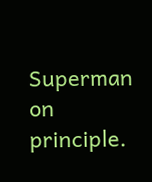Superman on principle.